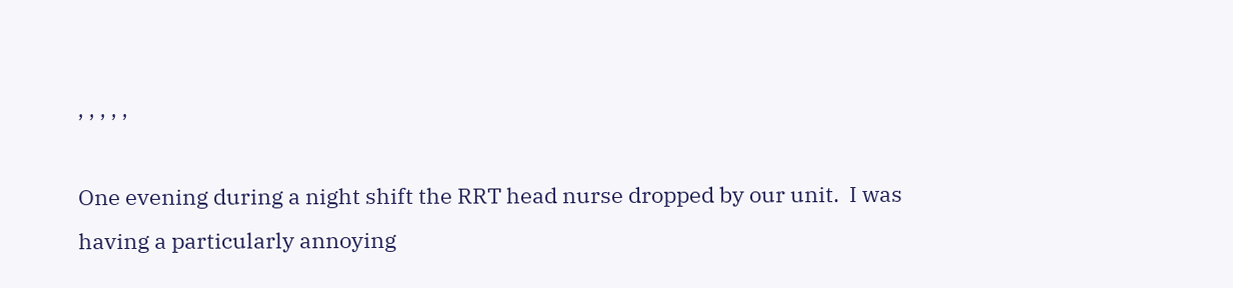, , , , ,

One evening during a night shift the RRT head nurse dropped by our unit.  I was having a particularly annoying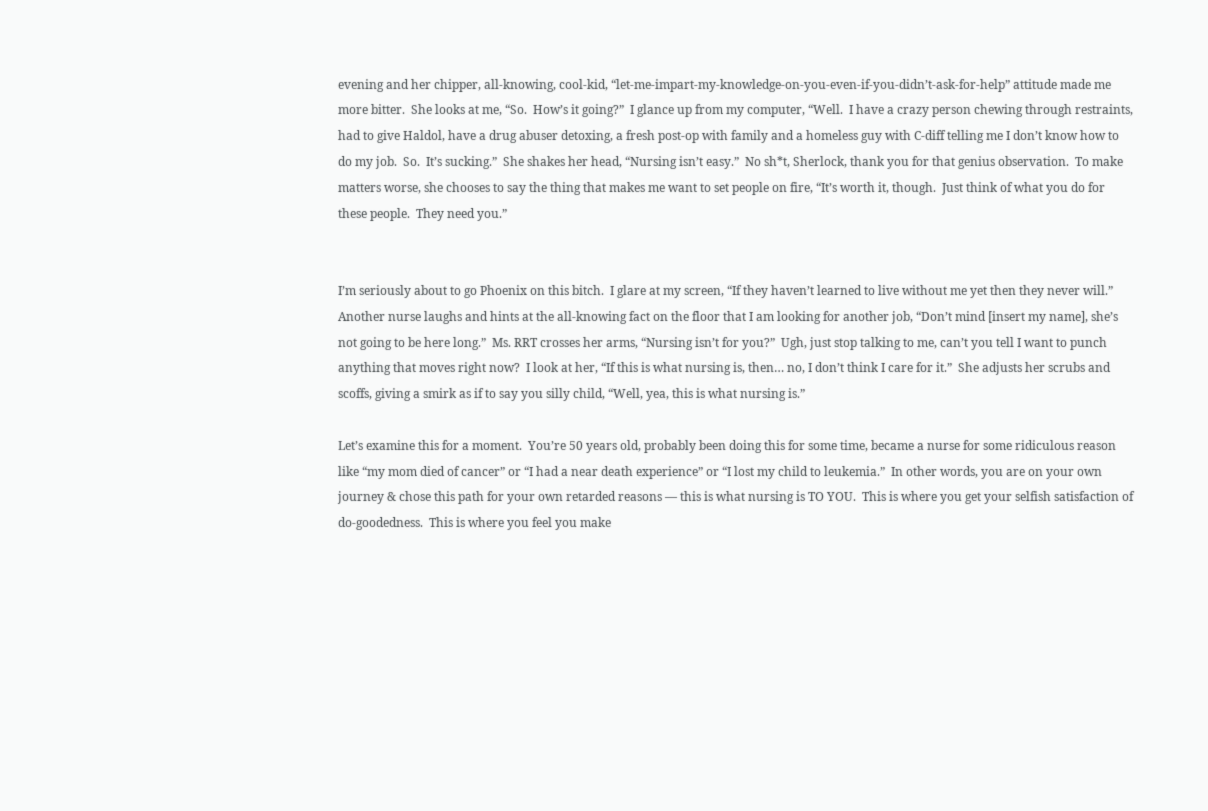evening and her chipper, all-knowing, cool-kid, “let-me-impart-my-knowledge-on-you-even-if-you-didn’t-ask-for-help” attitude made me more bitter.  She looks at me, “So.  How’s it going?”  I glance up from my computer, “Well.  I have a crazy person chewing through restraints, had to give Haldol, have a drug abuser detoxing, a fresh post-op with family and a homeless guy with C-diff telling me I don’t know how to do my job.  So.  It’s sucking.”  She shakes her head, “Nursing isn’t easy.”  No sh*t, Sherlock, thank you for that genius observation.  To make matters worse, she chooses to say the thing that makes me want to set people on fire, “It’s worth it, though.  Just think of what you do for these people.  They need you.”


I’m seriously about to go Phoenix on this bitch.  I glare at my screen, “If they haven’t learned to live without me yet then they never will.”  Another nurse laughs and hints at the all-knowing fact on the floor that I am looking for another job, “Don’t mind [insert my name], she’s not going to be here long.”  Ms. RRT crosses her arms, “Nursing isn’t for you?”  Ugh, just stop talking to me, can’t you tell I want to punch anything that moves right now?  I look at her, “If this is what nursing is, then… no, I don’t think I care for it.”  She adjusts her scrubs and scoffs, giving a smirk as if to say you silly child, “Well, yea, this is what nursing is.”

Let’s examine this for a moment.  You’re 50 years old, probably been doing this for some time, became a nurse for some ridiculous reason like “my mom died of cancer” or “I had a near death experience” or “I lost my child to leukemia.”  In other words, you are on your own journey & chose this path for your own retarded reasons — this is what nursing is TO YOU.  This is where you get your selfish satisfaction of do-goodedness.  This is where you feel you make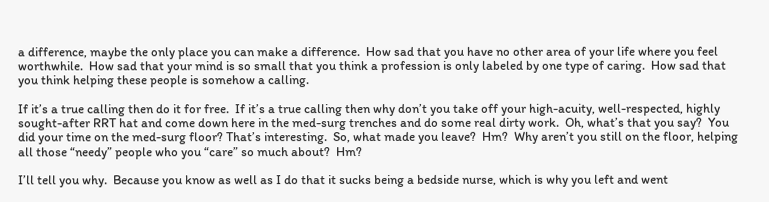a difference, maybe the only place you can make a difference.  How sad that you have no other area of your life where you feel worthwhile.  How sad that your mind is so small that you think a profession is only labeled by one type of caring.  How sad that you think helping these people is somehow a calling.

If it’s a true calling then do it for free.  If it’s a true calling then why don’t you take off your high-acuity, well-respected, highly sought-after RRT hat and come down here in the med-surg trenches and do some real dirty work.  Oh, what’s that you say?  You did your time on the med-surg floor? That’s interesting.  So, what made you leave?  Hm?  Why aren’t you still on the floor, helping all those “needy” people who you “care” so much about?  Hm?

I’ll tell you why.  Because you know as well as I do that it sucks being a bedside nurse, which is why you left and went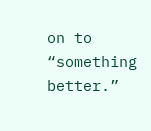on to “something better.”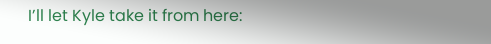I’ll let Kyle take it from here: